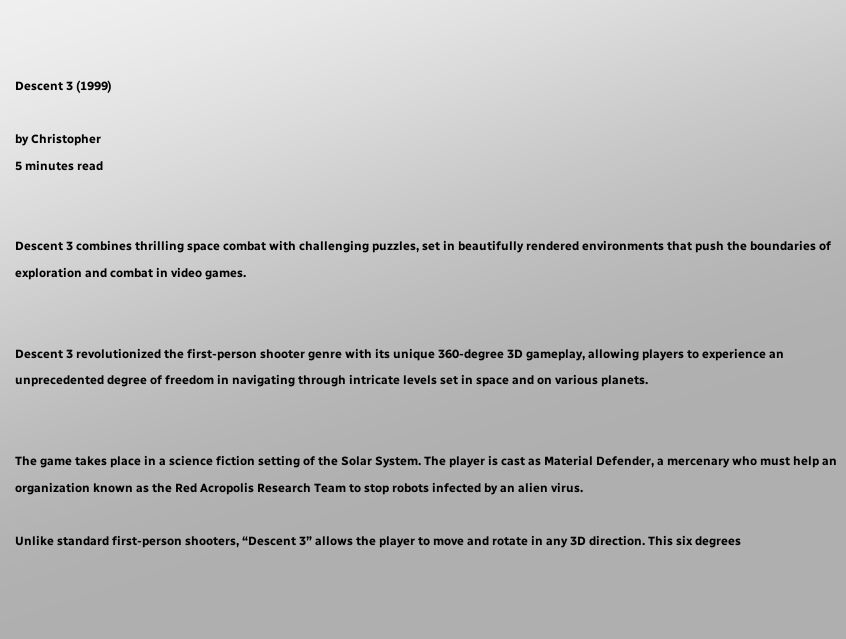Descent 3 (1999)

by Christopher
5 minutes read


Descent 3 combines thrilling space combat with challenging puzzles, set in beautifully rendered environments that push the boundaries of exploration and combat in video games.


Descent 3 revolutionized the first-person shooter genre with its unique 360-degree 3D gameplay, allowing players to experience an unprecedented degree of freedom in navigating through intricate levels set in space and on various planets.


The game takes place in a science fiction setting of the Solar System. The player is cast as Material Defender, a mercenary who must help an organization known as the Red Acropolis Research Team to stop robots infected by an alien virus.

Unlike standard first-person shooters, “Descent 3” allows the player to move and rotate in any 3D direction. This six degrees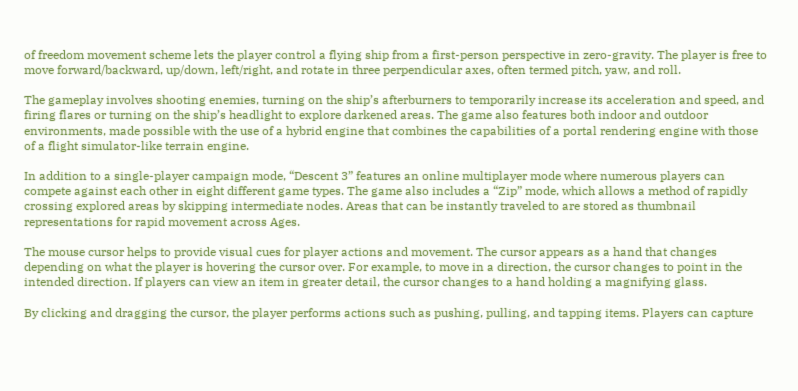of freedom movement scheme lets the player control a flying ship from a first-person perspective in zero-gravity. The player is free to move forward/backward, up/down, left/right, and rotate in three perpendicular axes, often termed pitch, yaw, and roll.

The gameplay involves shooting enemies, turning on the ship’s afterburners to temporarily increase its acceleration and speed, and firing flares or turning on the ship’s headlight to explore darkened areas. The game also features both indoor and outdoor environments, made possible with the use of a hybrid engine that combines the capabilities of a portal rendering engine with those of a flight simulator-like terrain engine.

In addition to a single-player campaign mode, “Descent 3” features an online multiplayer mode where numerous players can compete against each other in eight different game types. The game also includes a “Zip” mode, which allows a method of rapidly crossing explored areas by skipping intermediate nodes. Areas that can be instantly traveled to are stored as thumbnail representations for rapid movement across Ages.

The mouse cursor helps to provide visual cues for player actions and movement. The cursor appears as a hand that changes depending on what the player is hovering the cursor over. For example, to move in a direction, the cursor changes to point in the intended direction. If players can view an item in greater detail, the cursor changes to a hand holding a magnifying glass.

By clicking and dragging the cursor, the player performs actions such as pushing, pulling, and tapping items. Players can capture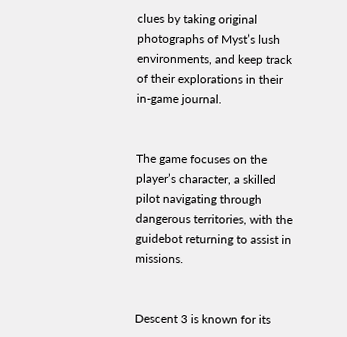clues by taking original photographs of Myst’s lush environments, and keep track of their explorations in their in-game journal.


The game focuses on the player’s character, a skilled pilot navigating through dangerous territories, with the guidebot returning to assist in missions.


Descent 3 is known for its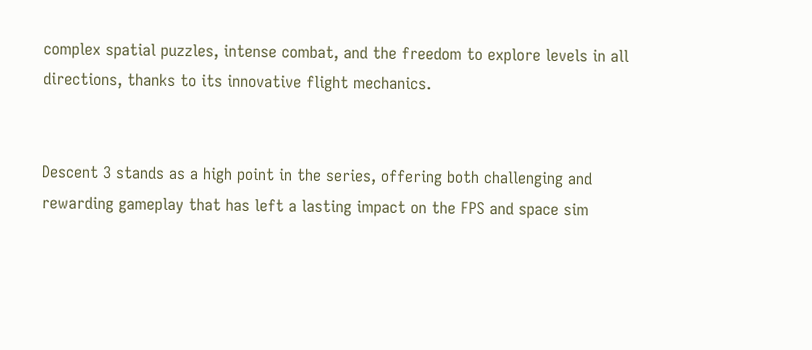complex spatial puzzles, intense combat, and the freedom to explore levels in all directions, thanks to its innovative flight mechanics.


Descent 3 stands as a high point in the series, offering both challenging and rewarding gameplay that has left a lasting impact on the FPS and space sim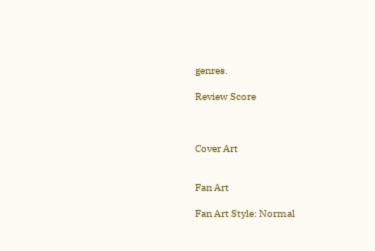genres.

Review Score



Cover Art


Fan Art

Fan Art Style: Normal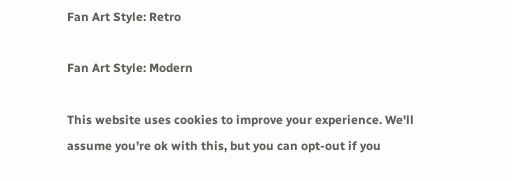Fan Art Style: Retro

Fan Art Style: Modern

This website uses cookies to improve your experience. We'll assume you're ok with this, but you can opt-out if you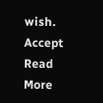wish. Accept Read More